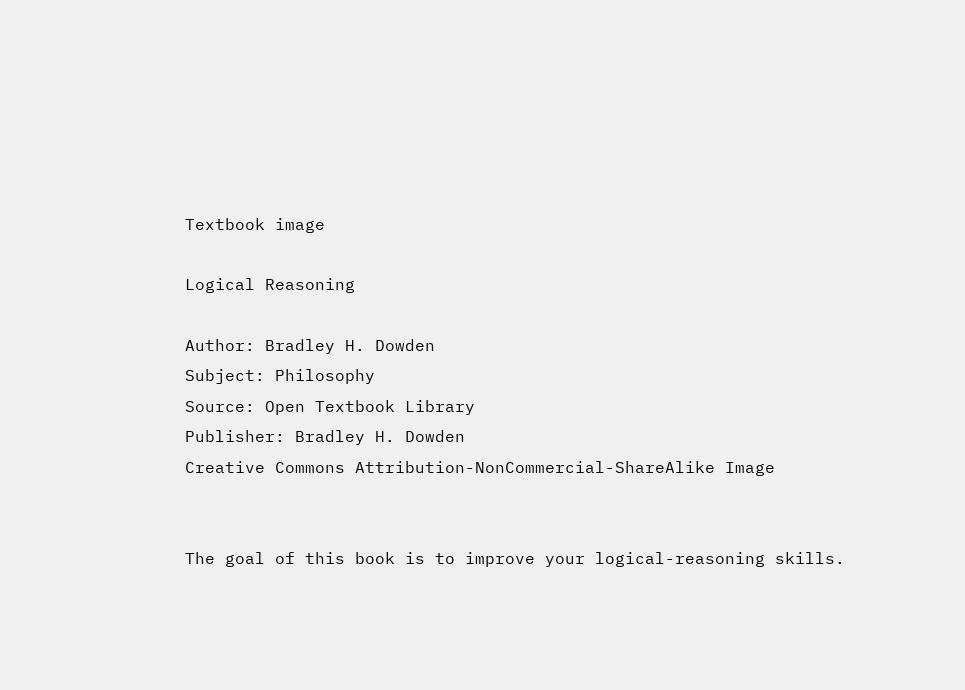Textbook image

Logical Reasoning

Author: Bradley H. Dowden
Subject: Philosophy
Source: Open Textbook Library
Publisher: Bradley H. Dowden
Creative Commons Attribution-NonCommercial-ShareAlike Image


The goal of this book is to improve your logical-reasoning skills.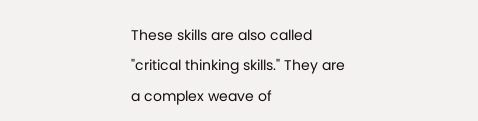These skills are also called "critical thinking skills." They are a complex weave of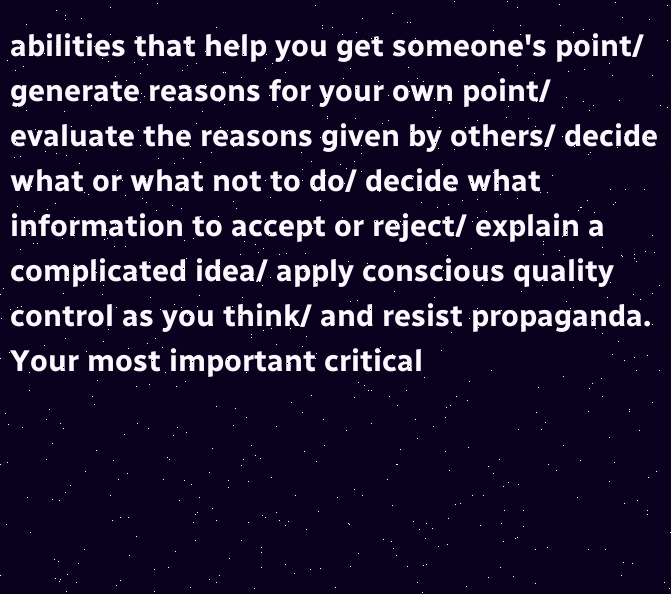abilities that help you get someone's point/ generate reasons for your own point/ evaluate the reasons given by others/ decide what or what not to do/ decide what information to accept or reject/ explain a complicated idea/ apply conscious quality control as you think/ and resist propaganda. Your most important critical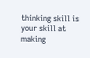thinking skill is your skill at making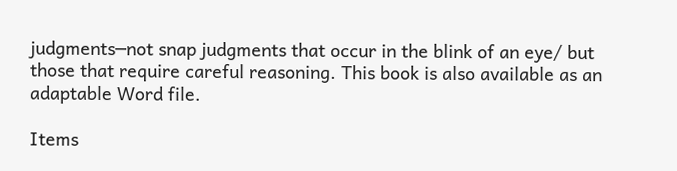judgments─not snap judgments that occur in the blink of an eye/ but those that require careful reasoning. This book is also available as an adaptable Word file.

Items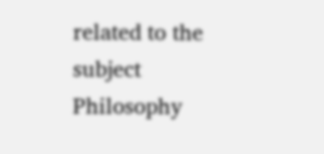related to the subject Philosophy